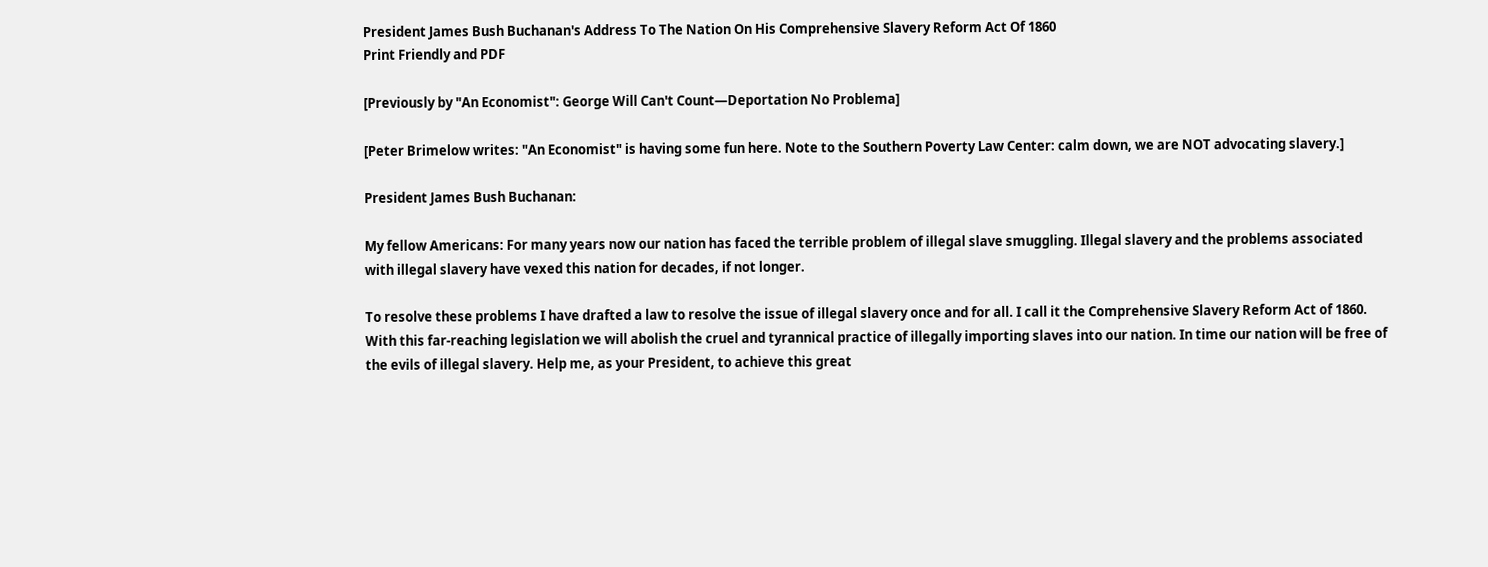President James Bush Buchanan's Address To The Nation On His Comprehensive Slavery Reform Act Of 1860
Print Friendly and PDF

[Previously by "An Economist": George Will Can't Count—Deportation No Problema]

[Peter Brimelow writes: "An Economist" is having some fun here. Note to the Southern Poverty Law Center: calm down, we are NOT advocating slavery.]

President James Bush Buchanan:

My fellow Americans: For many years now our nation has faced the terrible problem of illegal slave smuggling. Illegal slavery and the problems associated with illegal slavery have vexed this nation for decades, if not longer.

To resolve these problems I have drafted a law to resolve the issue of illegal slavery once and for all. I call it the Comprehensive Slavery Reform Act of 1860. With this far-reaching legislation we will abolish the cruel and tyrannical practice of illegally importing slaves into our nation. In time our nation will be free of the evils of illegal slavery. Help me, as your President, to achieve this great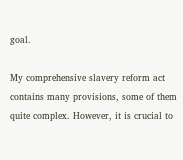goal.

My comprehensive slavery reform act contains many provisions, some of them quite complex. However, it is crucial to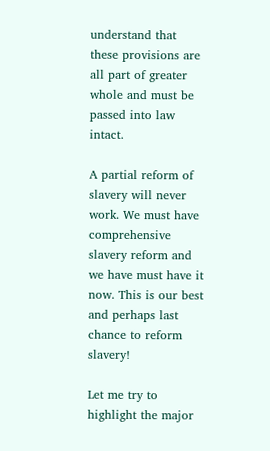understand that these provisions are all part of greater whole and must be passed into law intact.

A partial reform of slavery will never work. We must have comprehensive slavery reform and we have must have it now. This is our best and perhaps last chance to reform slavery!

Let me try to highlight the major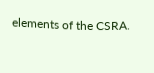elements of the CSRA.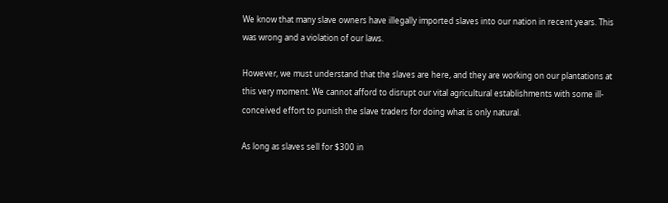We know that many slave owners have illegally imported slaves into our nation in recent years. This was wrong and a violation of our laws.

However, we must understand that the slaves are here, and they are working on our plantations at this very moment. We cannot afford to disrupt our vital agricultural establishments with some ill-conceived effort to punish the slave traders for doing what is only natural.

As long as slaves sell for $300 in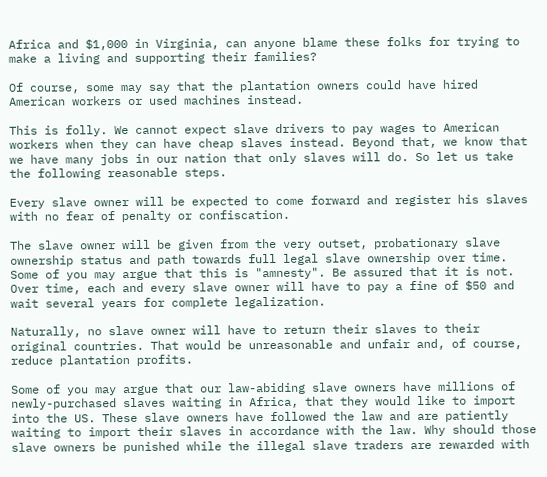Africa and $1,000 in Virginia, can anyone blame these folks for trying to make a living and supporting their families?

Of course, some may say that the plantation owners could have hired American workers or used machines instead.

This is folly. We cannot expect slave drivers to pay wages to American workers when they can have cheap slaves instead. Beyond that, we know that we have many jobs in our nation that only slaves will do. So let us take the following reasonable steps.

Every slave owner will be expected to come forward and register his slaves with no fear of penalty or confiscation.

The slave owner will be given from the very outset, probationary slave ownership status and path towards full legal slave ownership over time. Some of you may argue that this is "amnesty". Be assured that it is not. Over time, each and every slave owner will have to pay a fine of $50 and wait several years for complete legalization.

Naturally, no slave owner will have to return their slaves to their original countries. That would be unreasonable and unfair and, of course, reduce plantation profits.

Some of you may argue that our law-abiding slave owners have millions of newly-purchased slaves waiting in Africa, that they would like to import into the US. These slave owners have followed the law and are patiently waiting to import their slaves in accordance with the law. Why should those slave owners be punished while the illegal slave traders are rewarded with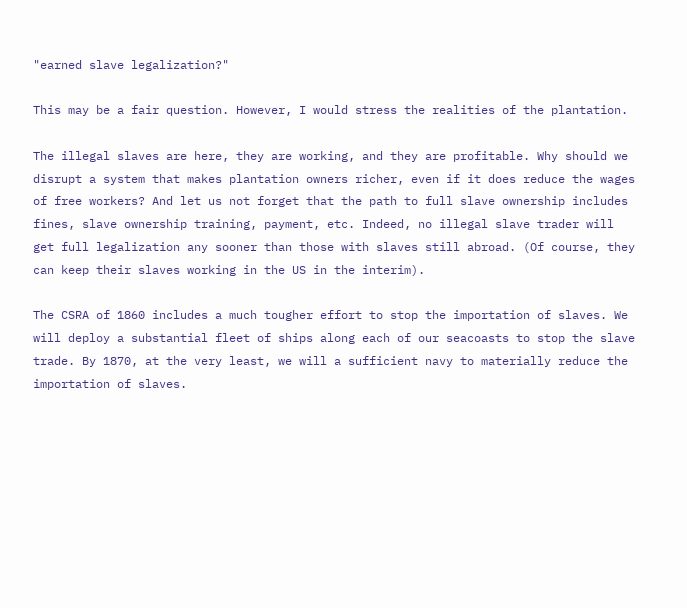"earned slave legalization?"

This may be a fair question. However, I would stress the realities of the plantation.

The illegal slaves are here, they are working, and they are profitable. Why should we disrupt a system that makes plantation owners richer, even if it does reduce the wages of free workers? And let us not forget that the path to full slave ownership includes fines, slave ownership training, payment, etc. Indeed, no illegal slave trader will get full legalization any sooner than those with slaves still abroad. (Of course, they can keep their slaves working in the US in the interim).

The CSRA of 1860 includes a much tougher effort to stop the importation of slaves. We will deploy a substantial fleet of ships along each of our seacoasts to stop the slave trade. By 1870, at the very least, we will a sufficient navy to materially reduce the importation of slaves.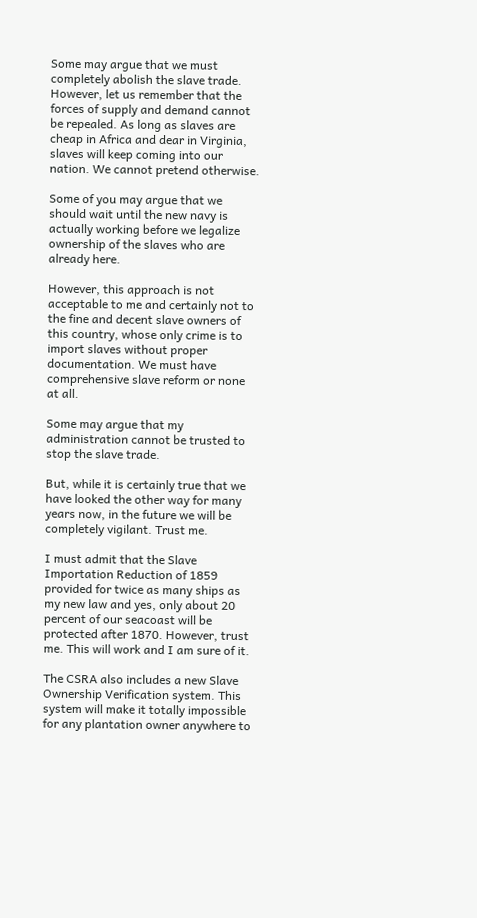Some may argue that we must completely abolish the slave trade. However, let us remember that the forces of supply and demand cannot be repealed. As long as slaves are cheap in Africa and dear in Virginia, slaves will keep coming into our nation. We cannot pretend otherwise.

Some of you may argue that we should wait until the new navy is actually working before we legalize ownership of the slaves who are already here.

However, this approach is not acceptable to me and certainly not to the fine and decent slave owners of this country, whose only crime is to import slaves without proper documentation. We must have comprehensive slave reform or none at all.

Some may argue that my administration cannot be trusted to stop the slave trade.

But, while it is certainly true that we have looked the other way for many years now, in the future we will be completely vigilant. Trust me.

I must admit that the Slave Importation Reduction of 1859 provided for twice as many ships as my new law and yes, only about 20 percent of our seacoast will be protected after 1870. However, trust me. This will work and I am sure of it.

The CSRA also includes a new Slave Ownership Verification system. This system will make it totally impossible for any plantation owner anywhere to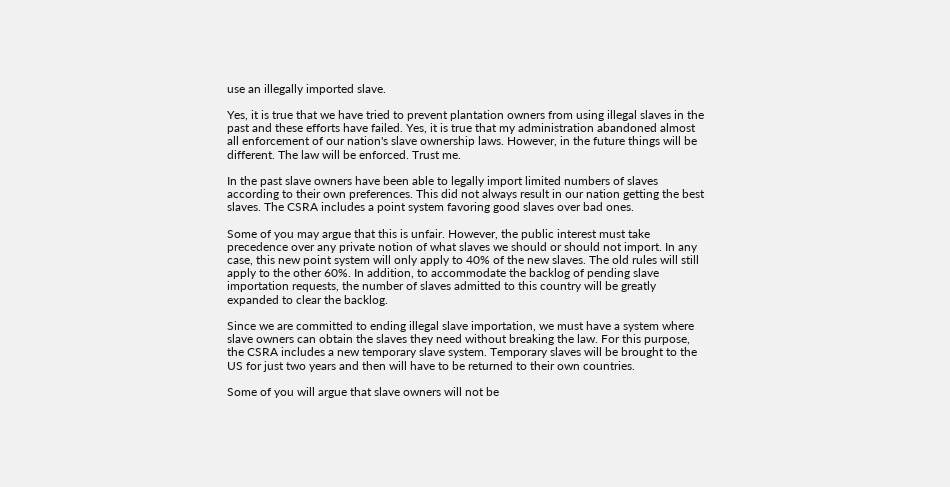use an illegally imported slave.

Yes, it is true that we have tried to prevent plantation owners from using illegal slaves in the past and these efforts have failed. Yes, it is true that my administration abandoned almost all enforcement of our nation's slave ownership laws. However, in the future things will be different. The law will be enforced. Trust me.

In the past slave owners have been able to legally import limited numbers of slaves according to their own preferences. This did not always result in our nation getting the best slaves. The CSRA includes a point system favoring good slaves over bad ones.

Some of you may argue that this is unfair. However, the public interest must take precedence over any private notion of what slaves we should or should not import. In any case, this new point system will only apply to 40% of the new slaves. The old rules will still apply to the other 60%. In addition, to accommodate the backlog of pending slave importation requests, the number of slaves admitted to this country will be greatly expanded to clear the backlog.

Since we are committed to ending illegal slave importation, we must have a system where slave owners can obtain the slaves they need without breaking the law. For this purpose, the CSRA includes a new temporary slave system. Temporary slaves will be brought to the US for just two years and then will have to be returned to their own countries.

Some of you will argue that slave owners will not be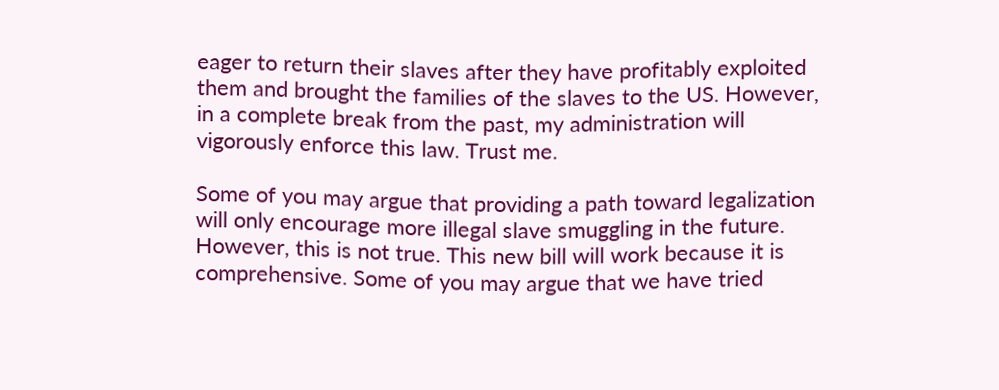eager to return their slaves after they have profitably exploited them and brought the families of the slaves to the US. However, in a complete break from the past, my administration will vigorously enforce this law. Trust me.

Some of you may argue that providing a path toward legalization will only encourage more illegal slave smuggling in the future. However, this is not true. This new bill will work because it is comprehensive. Some of you may argue that we have tried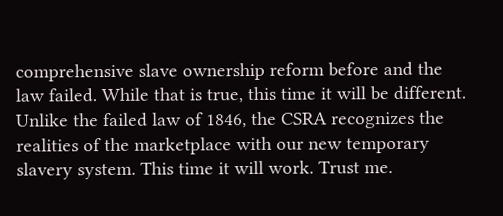comprehensive slave ownership reform before and the law failed. While that is true, this time it will be different. Unlike the failed law of 1846, the CSRA recognizes the realities of the marketplace with our new temporary slavery system. This time it will work. Trust me.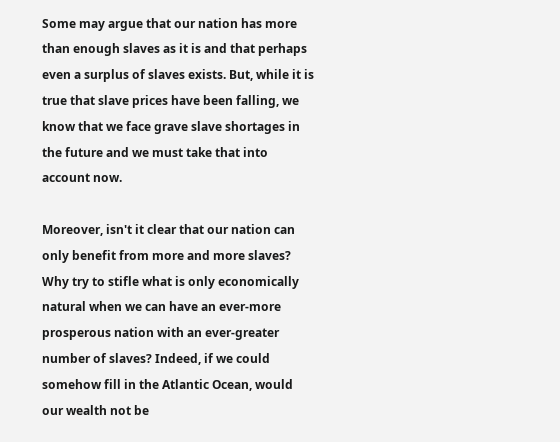Some may argue that our nation has more than enough slaves as it is and that perhaps even a surplus of slaves exists. But, while it is true that slave prices have been falling, we know that we face grave slave shortages in the future and we must take that into account now.

Moreover, isn't it clear that our nation can only benefit from more and more slaves? Why try to stifle what is only economically natural when we can have an ever-more prosperous nation with an ever-greater number of slaves? Indeed, if we could somehow fill in the Atlantic Ocean, would our wealth not be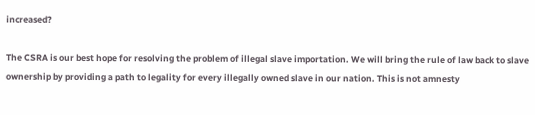increased?

The CSRA is our best hope for resolving the problem of illegal slave importation. We will bring the rule of law back to slave ownership by providing a path to legality for every illegally owned slave in our nation. This is not amnesty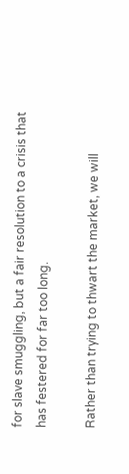for slave smuggling, but a fair resolution to a crisis that has festered for far too long.

Rather than trying to thwart the market, we will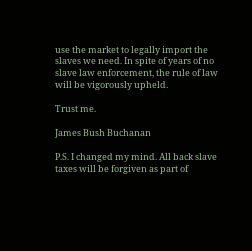use the market to legally import the slaves we need. In spite of years of no slave law enforcement, the rule of law will be vigorously upheld.

Trust me.

James Bush Buchanan

P.S. I changed my mind. All back slave taxes will be forgiven as part of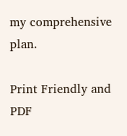my comprehensive plan.

Print Friendly and PDF